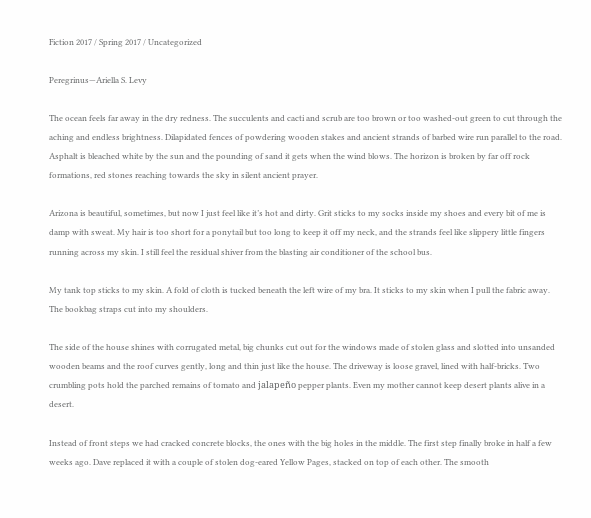Fiction 2017 / Spring 2017 / Uncategorized

Peregrinus—Ariella S. Levy

The ocean feels far away in the dry redness. The succulents and cacti and scrub are too brown or too washed-out green to cut through the aching and endless brightness. Dilapidated fences of powdering wooden stakes and ancient strands of barbed wire run parallel to the road. Asphalt is bleached white by the sun and the pounding of sand it gets when the wind blows. The horizon is broken by far off rock formations, red stones reaching towards the sky in silent ancient prayer.

Arizona is beautiful, sometimes, but now I just feel like it’s hot and dirty. Grit sticks to my socks inside my shoes and every bit of me is damp with sweat. My hair is too short for a ponytail but too long to keep it off my neck, and the strands feel like slippery little fingers running across my skin. I still feel the residual shiver from the blasting air conditioner of the school bus.

My tank top sticks to my skin. A fold of cloth is tucked beneath the left wire of my bra. It sticks to my skin when I pull the fabric away. The bookbag straps cut into my shoulders.

The side of the house shines with corrugated metal, big chunks cut out for the windows made of stolen glass and slotted into unsanded wooden beams and the roof curves gently, long and thin just like the house. The driveway is loose gravel, lined with half-bricks. Two crumbling pots hold the parched remains of tomato and jalapeño pepper plants. Even my mother cannot keep desert plants alive in a desert.

Instead of front steps we had cracked concrete blocks, the ones with the big holes in the middle. The first step finally broke in half a few weeks ago. Dave replaced it with a couple of stolen dog-eared Yellow Pages, stacked on top of each other. The smooth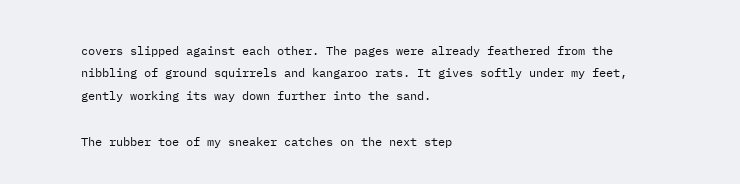covers slipped against each other. The pages were already feathered from the nibbling of ground squirrels and kangaroo rats. It gives softly under my feet, gently working its way down further into the sand.

The rubber toe of my sneaker catches on the next step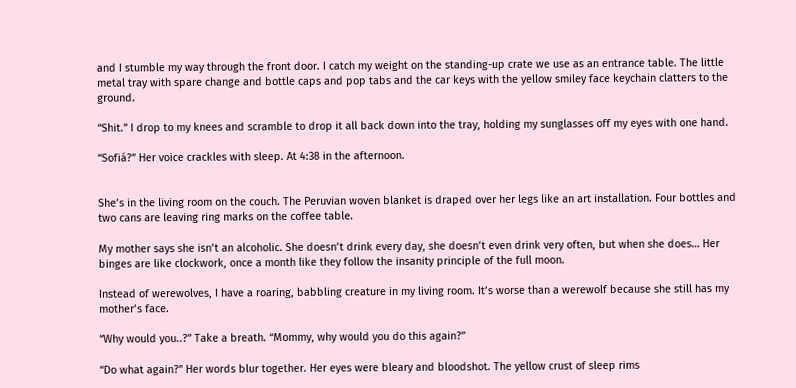and I stumble my way through the front door. I catch my weight on the standing-up crate we use as an entrance table. The little metal tray with spare change and bottle caps and pop tabs and the car keys with the yellow smiley face keychain clatters to the ground.

“Shit.” I drop to my knees and scramble to drop it all back down into the tray, holding my sunglasses off my eyes with one hand.

“Sofiá?” Her voice crackles with sleep. At 4:38 in the afternoon.


She’s in the living room on the couch. The Peruvian woven blanket is draped over her legs like an art installation. Four bottles and two cans are leaving ring marks on the coffee table.

My mother says she isn’t an alcoholic. She doesn’t drink every day, she doesn’t even drink very often, but when she does… Her binges are like clockwork, once a month like they follow the insanity principle of the full moon.

Instead of werewolves, I have a roaring, babbling creature in my living room. It’s worse than a werewolf because she still has my mother’s face.

“Why would you..?” Take a breath. “Mommy, why would you do this again?”

“Do what again?” Her words blur together. Her eyes were bleary and bloodshot. The yellow crust of sleep rims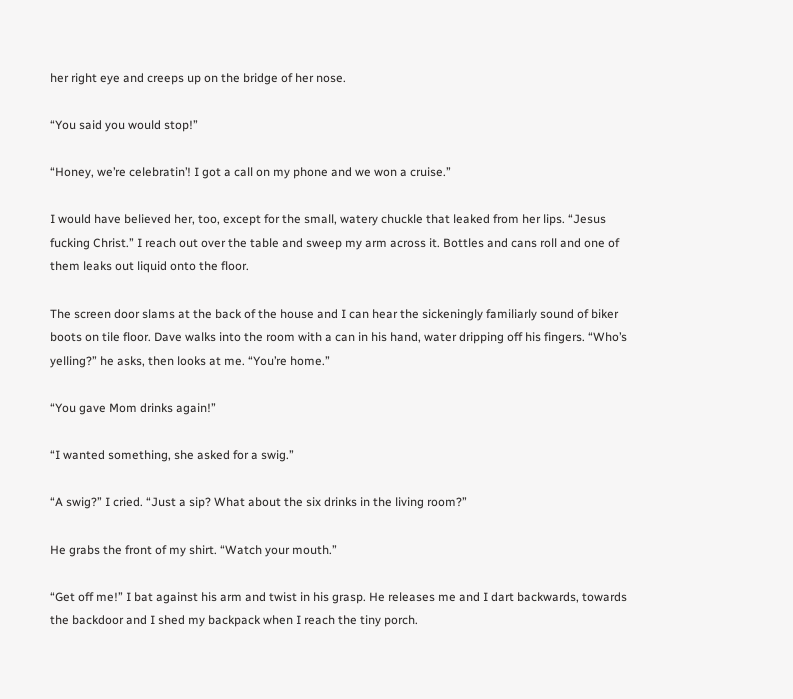her right eye and creeps up on the bridge of her nose.

“You said you would stop!”

“Honey, we’re celebratin’! I got a call on my phone and we won a cruise.”

I would have believed her, too, except for the small, watery chuckle that leaked from her lips. “Jesus fucking Christ.” I reach out over the table and sweep my arm across it. Bottles and cans roll and one of them leaks out liquid onto the floor.

The screen door slams at the back of the house and I can hear the sickeningly familiarly sound of biker boots on tile floor. Dave walks into the room with a can in his hand, water dripping off his fingers. “Who’s yelling?” he asks, then looks at me. “You’re home.”

“You gave Mom drinks again!”

“I wanted something, she asked for a swig.”

“A swig?” I cried. “Just a sip? What about the six drinks in the living room?”

He grabs the front of my shirt. “Watch your mouth.”

“Get off me!” I bat against his arm and twist in his grasp. He releases me and I dart backwards, towards the backdoor and I shed my backpack when I reach the tiny porch.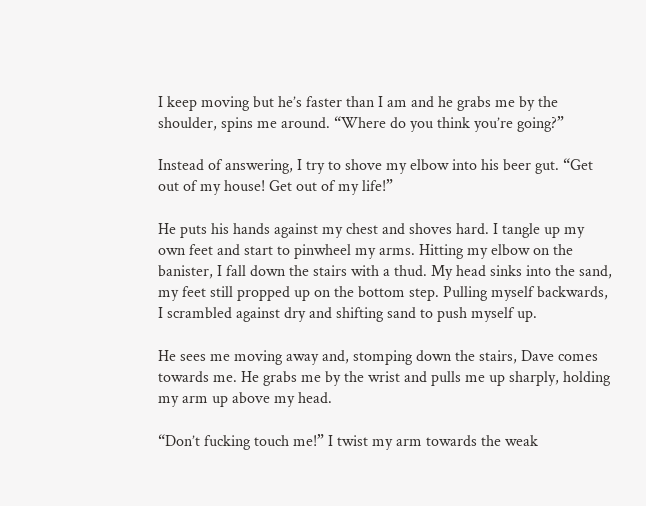I keep moving but he’s faster than I am and he grabs me by the shoulder, spins me around. “Where do you think you’re going?”

Instead of answering, I try to shove my elbow into his beer gut. “Get out of my house! Get out of my life!”

He puts his hands against my chest and shoves hard. I tangle up my own feet and start to pinwheel my arms. Hitting my elbow on the banister, I fall down the stairs with a thud. My head sinks into the sand, my feet still propped up on the bottom step. Pulling myself backwards, I scrambled against dry and shifting sand to push myself up.

He sees me moving away and, stomping down the stairs, Dave comes towards me. He grabs me by the wrist and pulls me up sharply, holding my arm up above my head.

“Don’t fucking touch me!” I twist my arm towards the weak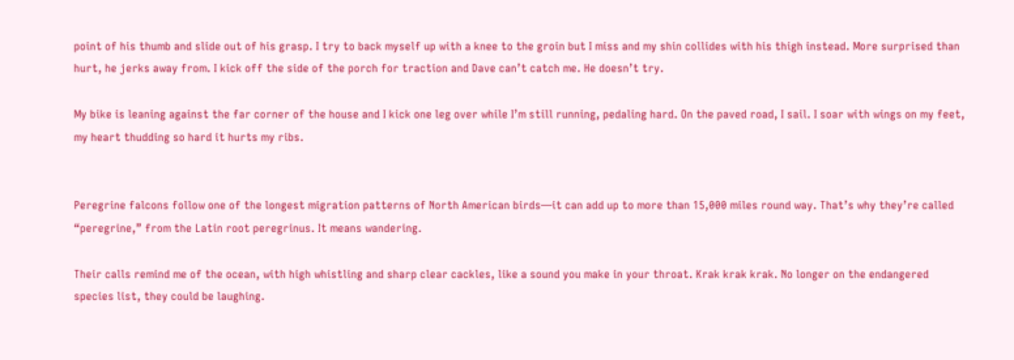point of his thumb and slide out of his grasp. I try to back myself up with a knee to the groin but I miss and my shin collides with his thigh instead. More surprised than hurt, he jerks away from. I kick off the side of the porch for traction and Dave can’t catch me. He doesn’t try.

My bike is leaning against the far corner of the house and I kick one leg over while I’m still running, pedaling hard. On the paved road, I sail. I soar with wings on my feet, my heart thudding so hard it hurts my ribs.


Peregrine falcons follow one of the longest migration patterns of North American birds—it can add up to more than 15,000 miles round way. That’s why they’re called “peregrine,” from the Latin root peregrinus. It means wandering.

Their calls remind me of the ocean, with high whistling and sharp clear cackles, like a sound you make in your throat. Krak krak krak. No longer on the endangered species list, they could be laughing.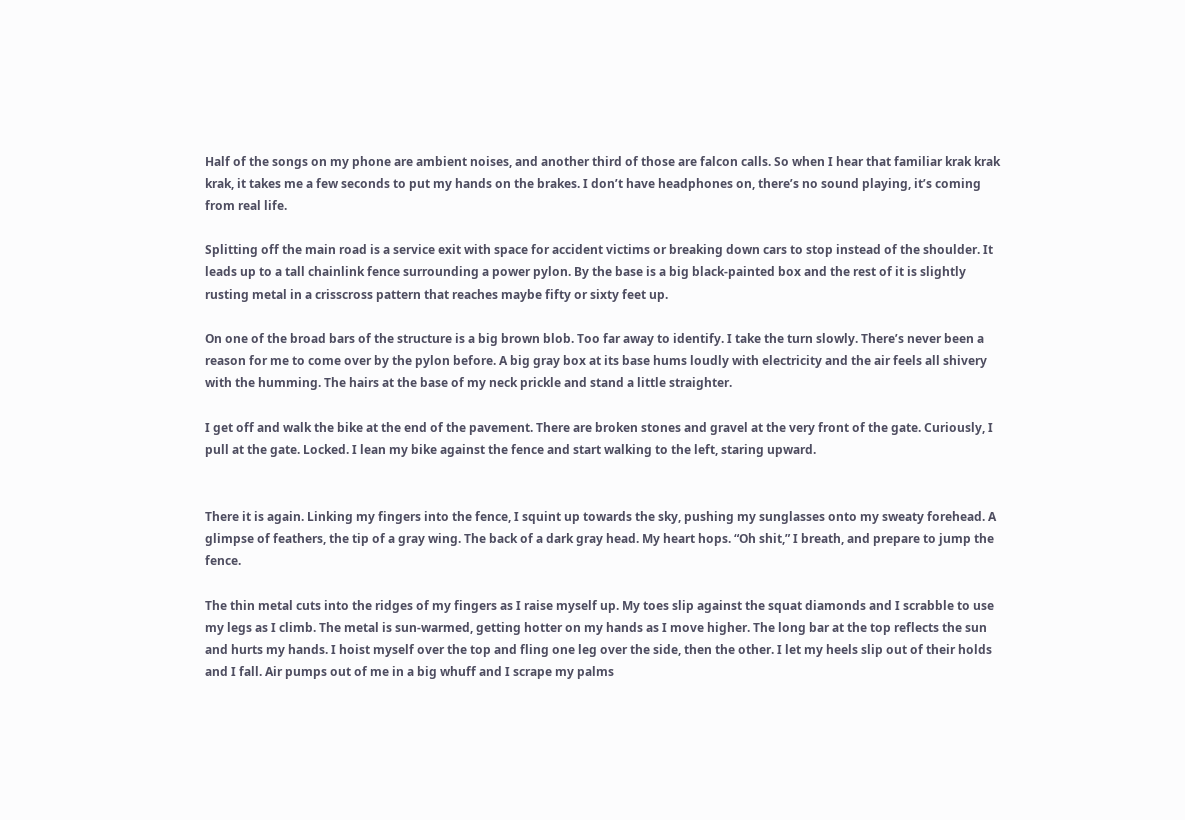Half of the songs on my phone are ambient noises, and another third of those are falcon calls. So when I hear that familiar krak krak krak, it takes me a few seconds to put my hands on the brakes. I don’t have headphones on, there’s no sound playing, it’s coming from real life.

Splitting off the main road is a service exit with space for accident victims or breaking down cars to stop instead of the shoulder. It leads up to a tall chainlink fence surrounding a power pylon. By the base is a big black-painted box and the rest of it is slightly rusting metal in a crisscross pattern that reaches maybe fifty or sixty feet up.

On one of the broad bars of the structure is a big brown blob. Too far away to identify. I take the turn slowly. There’s never been a reason for me to come over by the pylon before. A big gray box at its base hums loudly with electricity and the air feels all shivery with the humming. The hairs at the base of my neck prickle and stand a little straighter.

I get off and walk the bike at the end of the pavement. There are broken stones and gravel at the very front of the gate. Curiously, I pull at the gate. Locked. I lean my bike against the fence and start walking to the left, staring upward.


There it is again. Linking my fingers into the fence, I squint up towards the sky, pushing my sunglasses onto my sweaty forehead. A glimpse of feathers, the tip of a gray wing. The back of a dark gray head. My heart hops. “Oh shit,” I breath, and prepare to jump the fence.

The thin metal cuts into the ridges of my fingers as I raise myself up. My toes slip against the squat diamonds and I scrabble to use my legs as I climb. The metal is sun-warmed, getting hotter on my hands as I move higher. The long bar at the top reflects the sun and hurts my hands. I hoist myself over the top and fling one leg over the side, then the other. I let my heels slip out of their holds and I fall. Air pumps out of me in a big whuff and I scrape my palms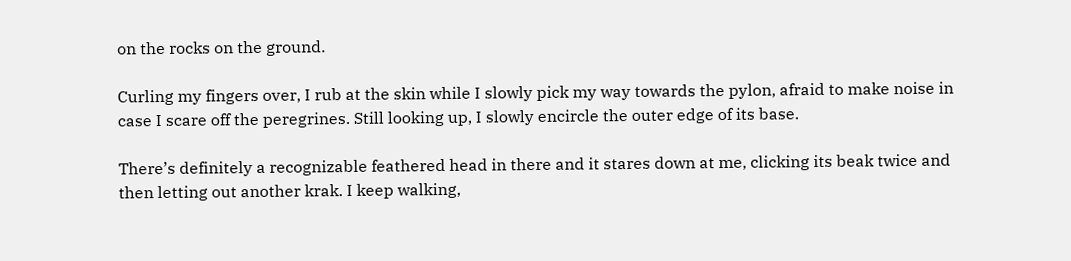on the rocks on the ground.

Curling my fingers over, I rub at the skin while I slowly pick my way towards the pylon, afraid to make noise in case I scare off the peregrines. Still looking up, I slowly encircle the outer edge of its base.

There’s definitely a recognizable feathered head in there and it stares down at me, clicking its beak twice and then letting out another krak. I keep walking,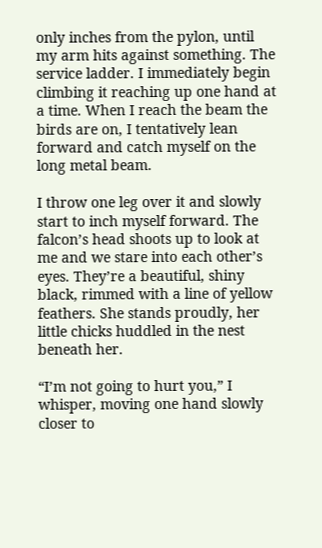only inches from the pylon, until my arm hits against something. The service ladder. I immediately begin climbing it reaching up one hand at a time. When I reach the beam the birds are on, I tentatively lean forward and catch myself on the long metal beam.

I throw one leg over it and slowly start to inch myself forward. The falcon’s head shoots up to look at me and we stare into each other’s eyes. They’re a beautiful, shiny black, rimmed with a line of yellow feathers. She stands proudly, her little chicks huddled in the nest beneath her.

“I’m not going to hurt you,” I whisper, moving one hand slowly closer to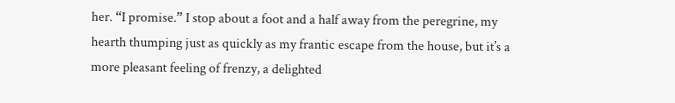her. “I promise.” I stop about a foot and a half away from the peregrine, my hearth thumping just as quickly as my frantic escape from the house, but it’s a more pleasant feeling of frenzy, a delighted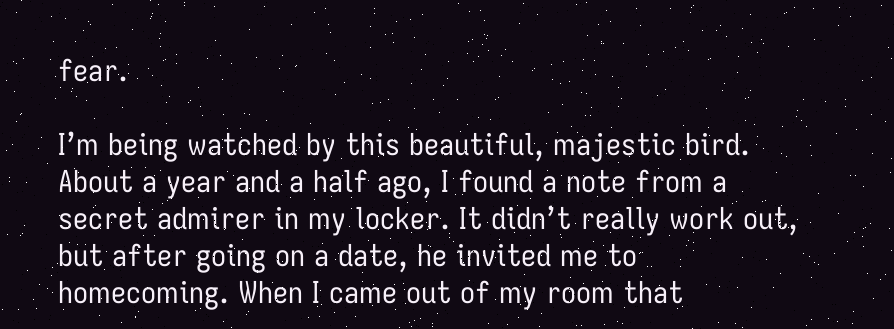fear.

I’m being watched by this beautiful, majestic bird. About a year and a half ago, I found a note from a secret admirer in my locker. It didn’t really work out, but after going on a date, he invited me to homecoming. When I came out of my room that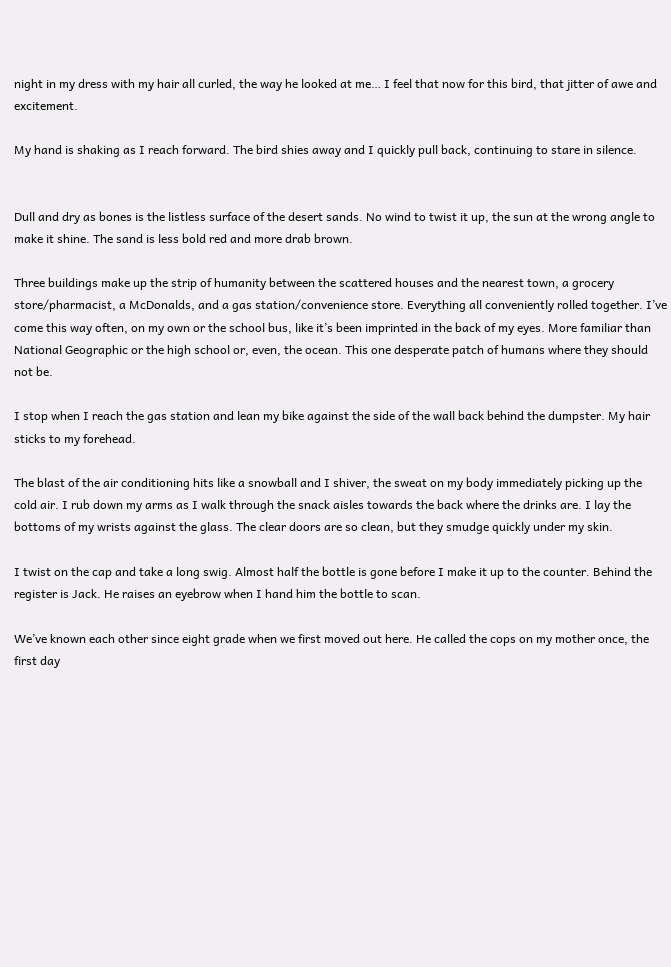night in my dress with my hair all curled, the way he looked at me… I feel that now for this bird, that jitter of awe and excitement.

My hand is shaking as I reach forward. The bird shies away and I quickly pull back, continuing to stare in silence.


Dull and dry as bones is the listless surface of the desert sands. No wind to twist it up, the sun at the wrong angle to make it shine. The sand is less bold red and more drab brown.

Three buildings make up the strip of humanity between the scattered houses and the nearest town, a grocery store/pharmacist, a McDonalds, and a gas station/convenience store. Everything all conveniently rolled together. I’ve come this way often, on my own or the school bus, like it’s been imprinted in the back of my eyes. More familiar than National Geographic or the high school or, even, the ocean. This one desperate patch of humans where they should not be.

I stop when I reach the gas station and lean my bike against the side of the wall back behind the dumpster. My hair sticks to my forehead.

The blast of the air conditioning hits like a snowball and I shiver, the sweat on my body immediately picking up the cold air. I rub down my arms as I walk through the snack aisles towards the back where the drinks are. I lay the bottoms of my wrists against the glass. The clear doors are so clean, but they smudge quickly under my skin.

I twist on the cap and take a long swig. Almost half the bottle is gone before I make it up to the counter. Behind the register is Jack. He raises an eyebrow when I hand him the bottle to scan.

We’ve known each other since eight grade when we first moved out here. He called the cops on my mother once, the first day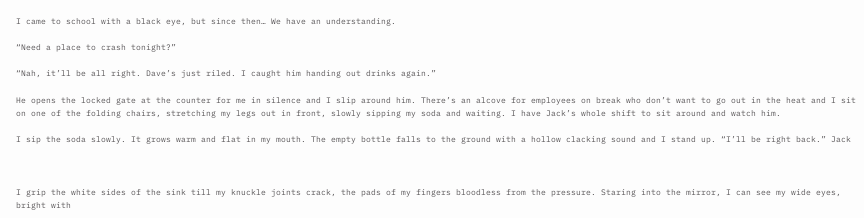I came to school with a black eye, but since then… We have an understanding.

“Need a place to crash tonight?”

“Nah, it’ll be all right. Dave’s just riled. I caught him handing out drinks again.”

He opens the locked gate at the counter for me in silence and I slip around him. There’s an alcove for employees on break who don’t want to go out in the heat and I sit on one of the folding chairs, stretching my legs out in front, slowly sipping my soda and waiting. I have Jack’s whole shift to sit around and watch him.

I sip the soda slowly. It grows warm and flat in my mouth. The empty bottle falls to the ground with a hollow clacking sound and I stand up. “I’ll be right back.” Jack



I grip the white sides of the sink till my knuckle joints crack, the pads of my fingers bloodless from the pressure. Staring into the mirror, I can see my wide eyes, bright with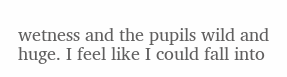wetness and the pupils wild and huge. I feel like I could fall into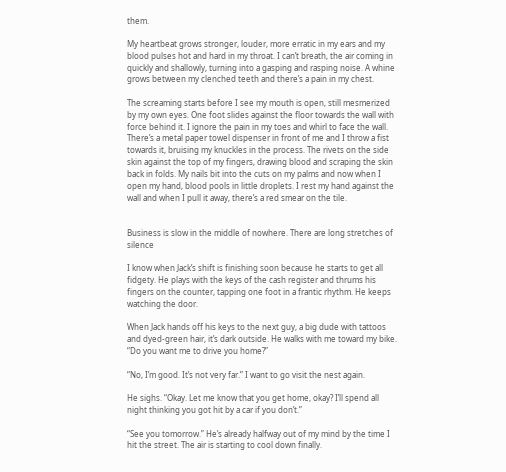them.

My heartbeat grows stronger, louder, more erratic in my ears and my blood pulses hot and hard in my throat. I can’t breath, the air coming in quickly and shallowly, turning into a gasping and rasping noise. A whine grows between my clenched teeth and there’s a pain in my chest.

The screaming starts before I see my mouth is open, still mesmerized by my own eyes. One foot slides against the floor towards the wall with force behind it. I ignore the pain in my toes and whirl to face the wall. There’s a metal paper towel dispenser in front of me and I throw a fist towards it, bruising my knuckles in the process. The rivets on the side skin against the top of my fingers, drawing blood and scraping the skin back in folds. My nails bit into the cuts on my palms and now when I open my hand, blood pools in little droplets. I rest my hand against the wall and when I pull it away, there’s a red smear on the tile.


Business is slow in the middle of nowhere. There are long stretches of silence

I know when Jack’s shift is finishing soon because he starts to get all fidgety. He plays with the keys of the cash register and thrums his fingers on the counter, tapping one foot in a frantic rhythm. He keeps watching the door.

When Jack hands off his keys to the next guy, a big dude with tattoos and dyed-green hair, it’s dark outside. He walks with me toward my bike. “Do you want me to drive you home?”

“No, I’m good. It’s not very far.” I want to go visit the nest again.

He sighs. “Okay. Let me know that you get home, okay? I’ll spend all night thinking you got hit by a car if you don’t.”

“See you tomorrow.” He’s already halfway out of my mind by the time I hit the street. The air is starting to cool down finally.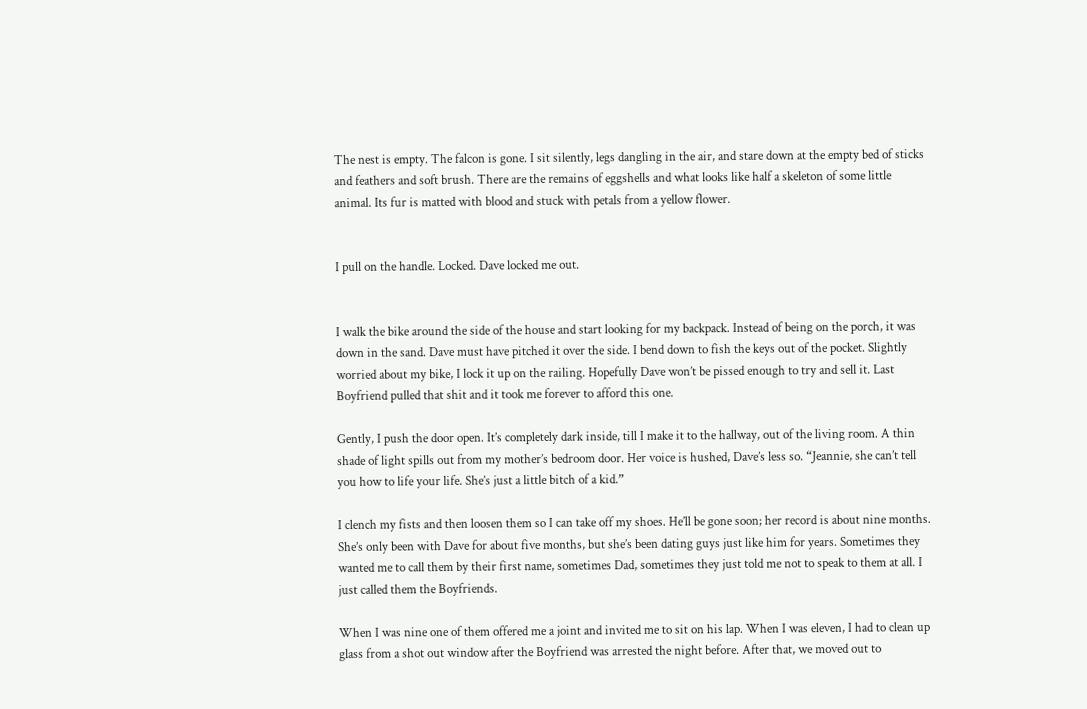The nest is empty. The falcon is gone. I sit silently, legs dangling in the air, and stare down at the empty bed of sticks and feathers and soft brush. There are the remains of eggshells and what looks like half a skeleton of some little animal. Its fur is matted with blood and stuck with petals from a yellow flower.


I pull on the handle. Locked. Dave locked me out.


I walk the bike around the side of the house and start looking for my backpack. Instead of being on the porch, it was down in the sand. Dave must have pitched it over the side. I bend down to fish the keys out of the pocket. Slightly worried about my bike, I lock it up on the railing. Hopefully Dave won’t be pissed enough to try and sell it. Last Boyfriend pulled that shit and it took me forever to afford this one.

Gently, I push the door open. It’s completely dark inside, till I make it to the hallway, out of the living room. A thin shade of light spills out from my mother’s bedroom door. Her voice is hushed, Dave’s less so. “Jeannie, she can’t tell you how to life your life. She’s just a little bitch of a kid.”

I clench my fists and then loosen them so I can take off my shoes. He’ll be gone soon; her record is about nine months. She’s only been with Dave for about five months, but she’s been dating guys just like him for years. Sometimes they wanted me to call them by their first name, sometimes Dad, sometimes they just told me not to speak to them at all. I just called them the Boyfriends.

When I was nine one of them offered me a joint and invited me to sit on his lap. When I was eleven, I had to clean up glass from a shot out window after the Boyfriend was arrested the night before. After that, we moved out to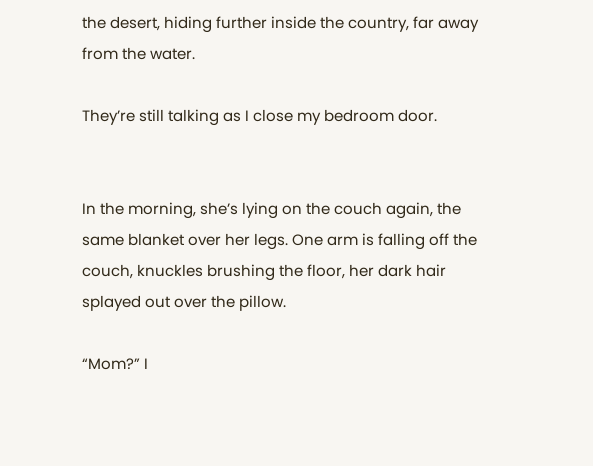the desert, hiding further inside the country, far away from the water.

They’re still talking as I close my bedroom door.


In the morning, she’s lying on the couch again, the same blanket over her legs. One arm is falling off the couch, knuckles brushing the floor, her dark hair splayed out over the pillow.

“Mom?” I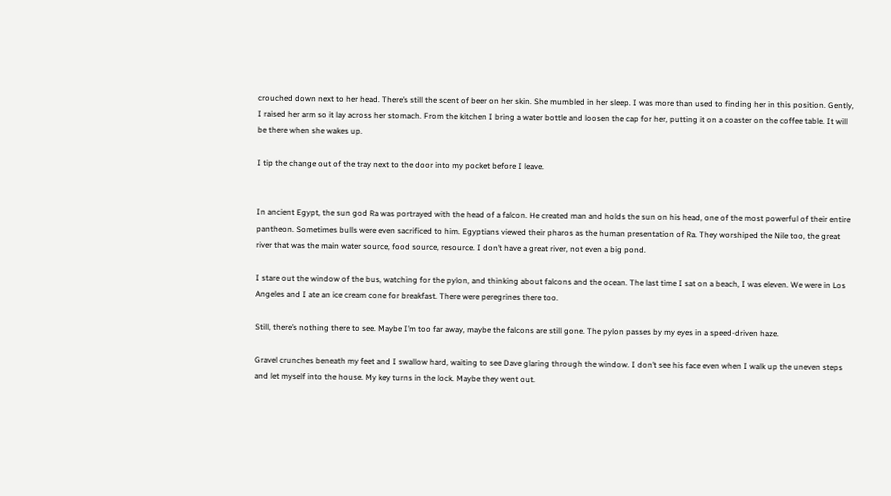crouched down next to her head. There’s still the scent of beer on her skin. She mumbled in her sleep. I was more than used to finding her in this position. Gently, I raised her arm so it lay across her stomach. From the kitchen I bring a water bottle and loosen the cap for her, putting it on a coaster on the coffee table. It will be there when she wakes up.

I tip the change out of the tray next to the door into my pocket before I leave.


In ancient Egypt, the sun god Ra was portrayed with the head of a falcon. He created man and holds the sun on his head, one of the most powerful of their entire pantheon. Sometimes bulls were even sacrificed to him. Egyptians viewed their pharos as the human presentation of Ra. They worshiped the Nile too, the great river that was the main water source, food source, resource. I don’t have a great river, not even a big pond.

I stare out the window of the bus, watching for the pylon, and thinking about falcons and the ocean. The last time I sat on a beach, I was eleven. We were in Los Angeles and I ate an ice cream cone for breakfast. There were peregrines there too.

Still, there’s nothing there to see. Maybe I’m too far away, maybe the falcons are still gone. The pylon passes by my eyes in a speed-driven haze.

Gravel crunches beneath my feet and I swallow hard, waiting to see Dave glaring through the window. I don’t see his face even when I walk up the uneven steps and let myself into the house. My key turns in the lock. Maybe they went out.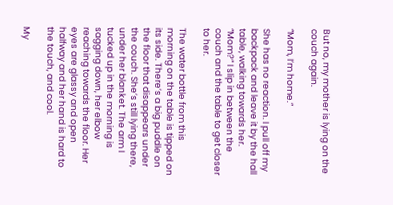But no, my mother is lying on the couch again.

“Mom, I’m home.”

She has no reaction. I pull off my backpack and leave it by the hall table, walking towards her. “Mom?” I slip in between the couch and the table to get closer to her.

The water bottle from this morning on the table is tipped on its side. There’s a big puddle on the floor that disappears under the couch. She’s still lying there, under her blanket. The arm I tucked up in the morning is sagging down, her elbow reaching towards the floor. Her eyes are glassy and open halfway and her hand is hard to the touch, and cool.

My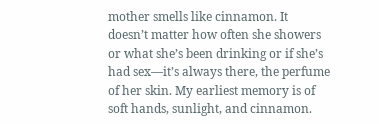mother smells like cinnamon. It doesn’t matter how often she showers or what she’s been drinking or if she’s had sex—it’s always there, the perfume of her skin. My earliest memory is of soft hands, sunlight, and cinnamon.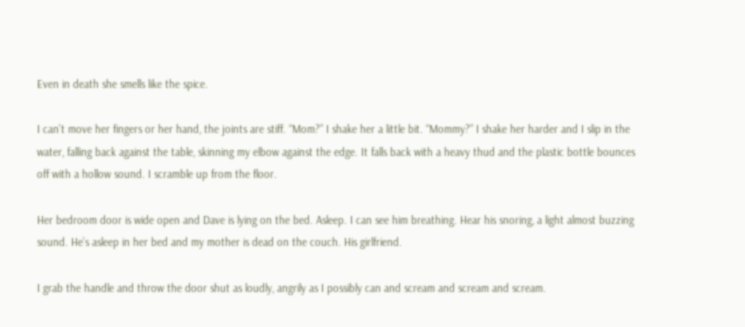Even in death she smells like the spice.

I can’t move her fingers or her hand, the joints are stiff. “Mom?” I shake her a little bit. “Mommy?” I shake her harder and I slip in the water, falling back against the table, skinning my elbow against the edge. It falls back with a heavy thud and the plastic bottle bounces off with a hollow sound. I scramble up from the floor.

Her bedroom door is wide open and Dave is lying on the bed. Asleep. I can see him breathing. Hear his snoring, a light almost buzzing sound. He’s asleep in her bed and my mother is dead on the couch. His girlfriend.

I grab the handle and throw the door shut as loudly, angrily as I possibly can and scream and scream and scream.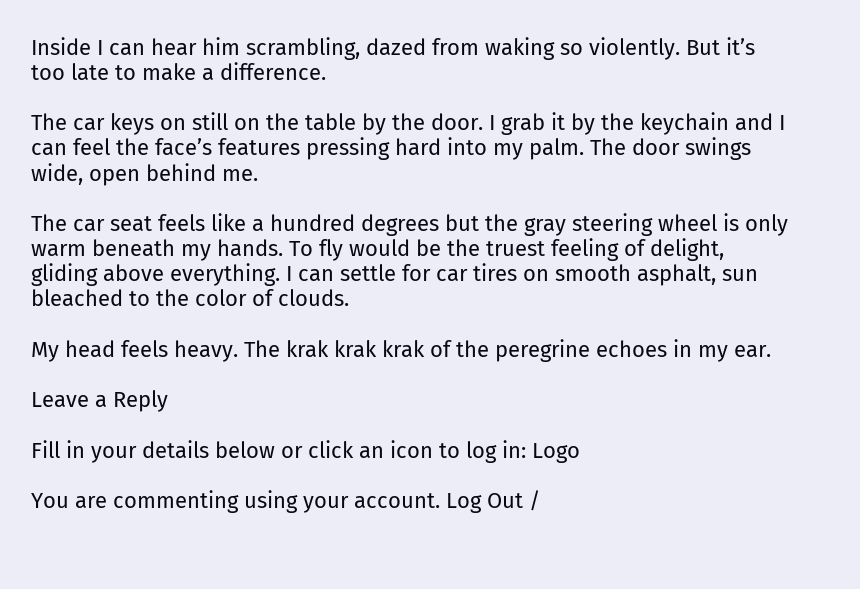Inside I can hear him scrambling, dazed from waking so violently. But it’s too late to make a difference.

The car keys on still on the table by the door. I grab it by the keychain and I can feel the face’s features pressing hard into my palm. The door swings wide, open behind me.

The car seat feels like a hundred degrees but the gray steering wheel is only warm beneath my hands. To fly would be the truest feeling of delight, gliding above everything. I can settle for car tires on smooth asphalt, sun bleached to the color of clouds.

My head feels heavy. The krak krak krak of the peregrine echoes in my ear.

Leave a Reply

Fill in your details below or click an icon to log in: Logo

You are commenting using your account. Log Out /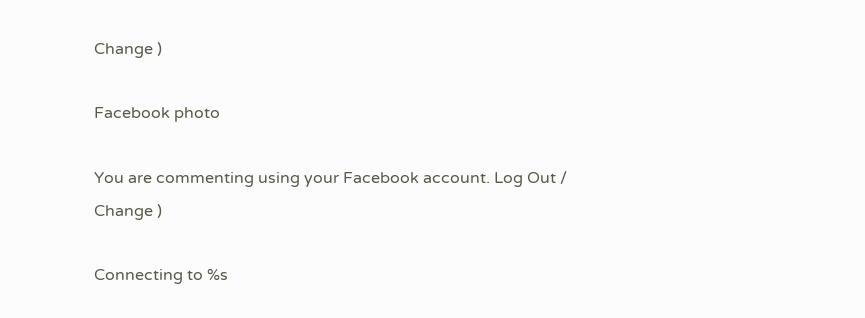Change )

Facebook photo

You are commenting using your Facebook account. Log Out /  Change )

Connecting to %s